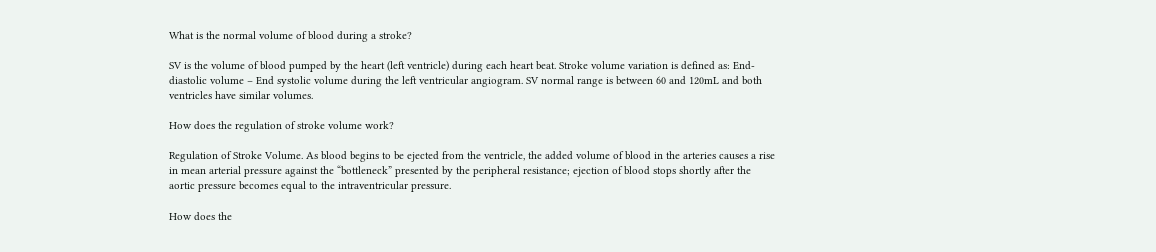What is the normal volume of blood during a stroke?

SV is the volume of blood pumped by the heart (left ventricle) during each heart beat. Stroke volume variation is defined as: End-diastolic volume – End systolic volume during the left ventricular angiogram. SV normal range is between 60 and 120mL and both ventricles have similar volumes.

How does the regulation of stroke volume work?

Regulation of Stroke Volume. As blood begins to be ejected from the ventricle, the added volume of blood in the arteries causes a rise in mean arterial pressure against the “bottleneck” presented by the peripheral resistance; ejection of blood stops shortly after the aortic pressure becomes equal to the intraventricular pressure.

How does the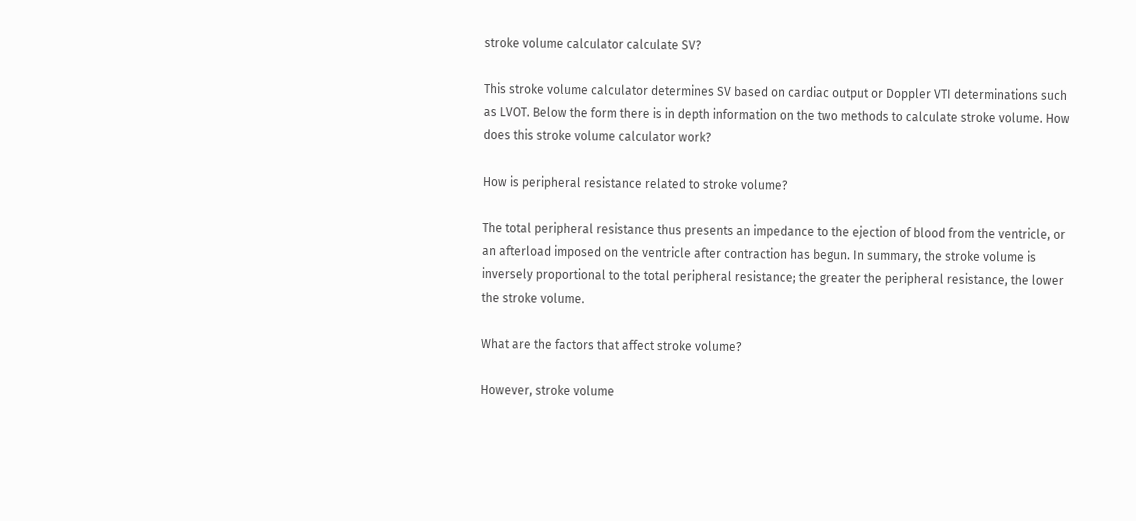stroke volume calculator calculate SV?

This stroke volume calculator determines SV based on cardiac output or Doppler VTI determinations such as LVOT. Below the form there is in depth information on the two methods to calculate stroke volume. How does this stroke volume calculator work?

How is peripheral resistance related to stroke volume?

The total peripheral resistance thus presents an impedance to the ejection of blood from the ventricle, or an afterload imposed on the ventricle after contraction has begun. In summary, the stroke volume is inversely proportional to the total peripheral resistance; the greater the peripheral resistance, the lower the stroke volume.

What are the factors that affect stroke volume?

However, stroke volume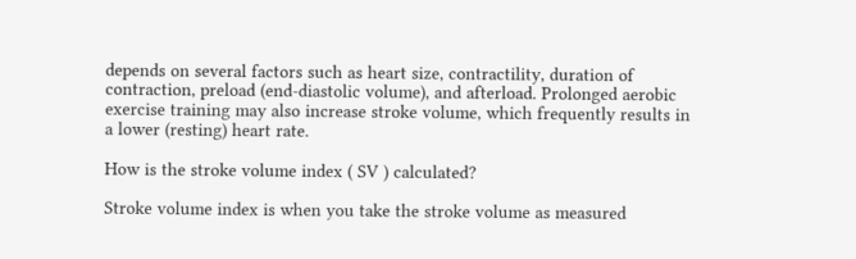depends on several factors such as heart size, contractility, duration of contraction, preload (end-diastolic volume), and afterload. Prolonged aerobic exercise training may also increase stroke volume, which frequently results in a lower (resting) heart rate.

How is the stroke volume index ( SV ) calculated?

Stroke volume index is when you take the stroke volume as measured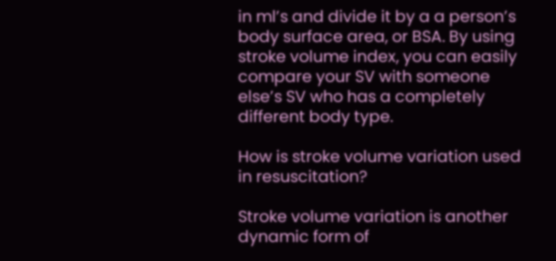in ml’s and divide it by a a person’s body surface area, or BSA. By using stroke volume index, you can easily compare your SV with someone else’s SV who has a completely different body type.

How is stroke volume variation used in resuscitation?

Stroke volume variation is another dynamic form of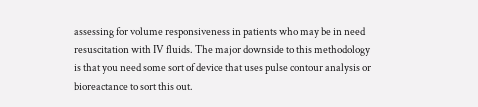assessing for volume responsiveness in patients who may be in need resuscitation with IV fluids. The major downside to this methodology is that you need some sort of device that uses pulse contour analysis or bioreactance to sort this out.